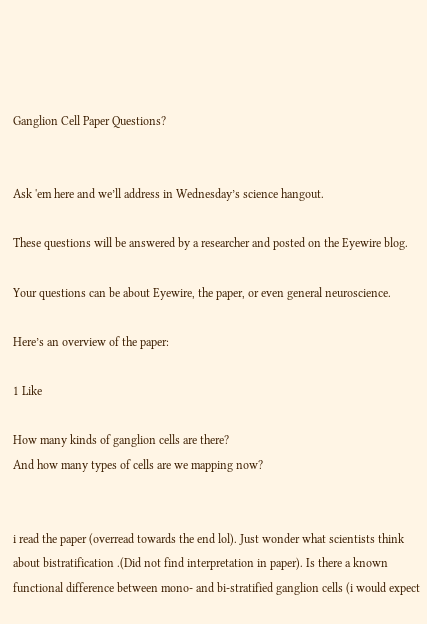Ganglion Cell Paper Questions?


Ask 'em here and we’ll address in Wednesday’s science hangout.

These questions will be answered by a researcher and posted on the Eyewire blog.

Your questions can be about Eyewire, the paper, or even general neuroscience.

Here’s an overview of the paper:

1 Like

How many kinds of ganglion cells are there?
And how many types of cells are we mapping now?


i read the paper (overread towards the end lol). Just wonder what scientists think about bistratification .(Did not find interpretation in paper). Is there a known functional difference between mono- and bi-stratified ganglion cells (i would expect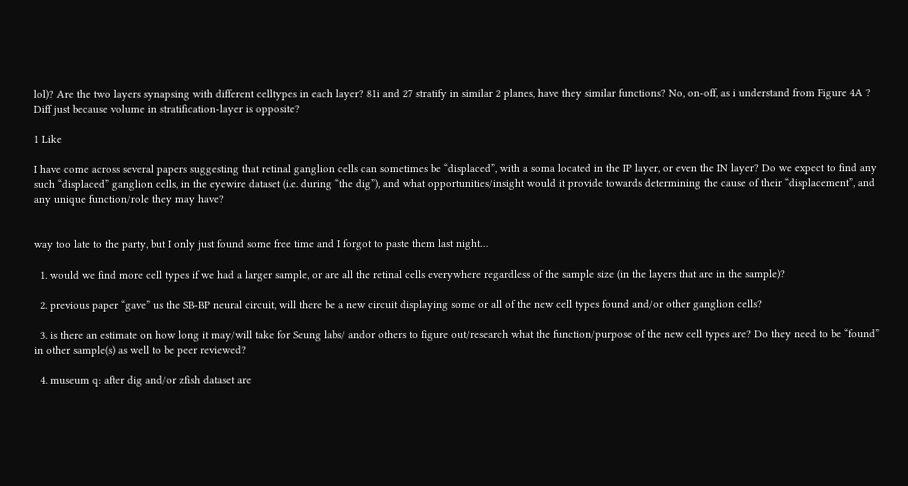lol)? Are the two layers synapsing with different celltypes in each layer? 81i and 27 stratify in similar 2 planes, have they similar functions? No, on-off, as i understand from Figure 4A ? Diff just because volume in stratification-layer is opposite?

1 Like

I have come across several papers suggesting that retinal ganglion cells can sometimes be “displaced”, with a soma located in the IP layer, or even the IN layer? Do we expect to find any such “displaced” ganglion cells, in the eyewire dataset (i.e. during “the dig”), and what opportunities/insight would it provide towards determining the cause of their “displacement”, and any unique function/role they may have?


way too late to the party, but I only just found some free time and I forgot to paste them last night…

  1. would we find more cell types if we had a larger sample, or are all the retinal cells everywhere regardless of the sample size (in the layers that are in the sample)?

  2. previous paper “gave” us the SB-BP neural circuit, will there be a new circuit displaying some or all of the new cell types found and/or other ganglion cells?

  3. is there an estimate on how long it may/will take for Seung labs/ andor others to figure out/research what the function/purpose of the new cell types are? Do they need to be “found” in other sample(s) as well to be peer reviewed?

  4. museum q: after dig and/or zfish dataset are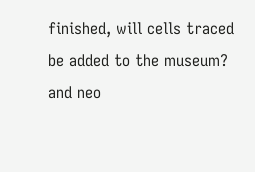finished, will cells traced be added to the museum? and neo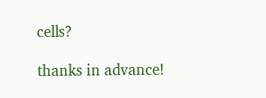cells?

thanks in advance!